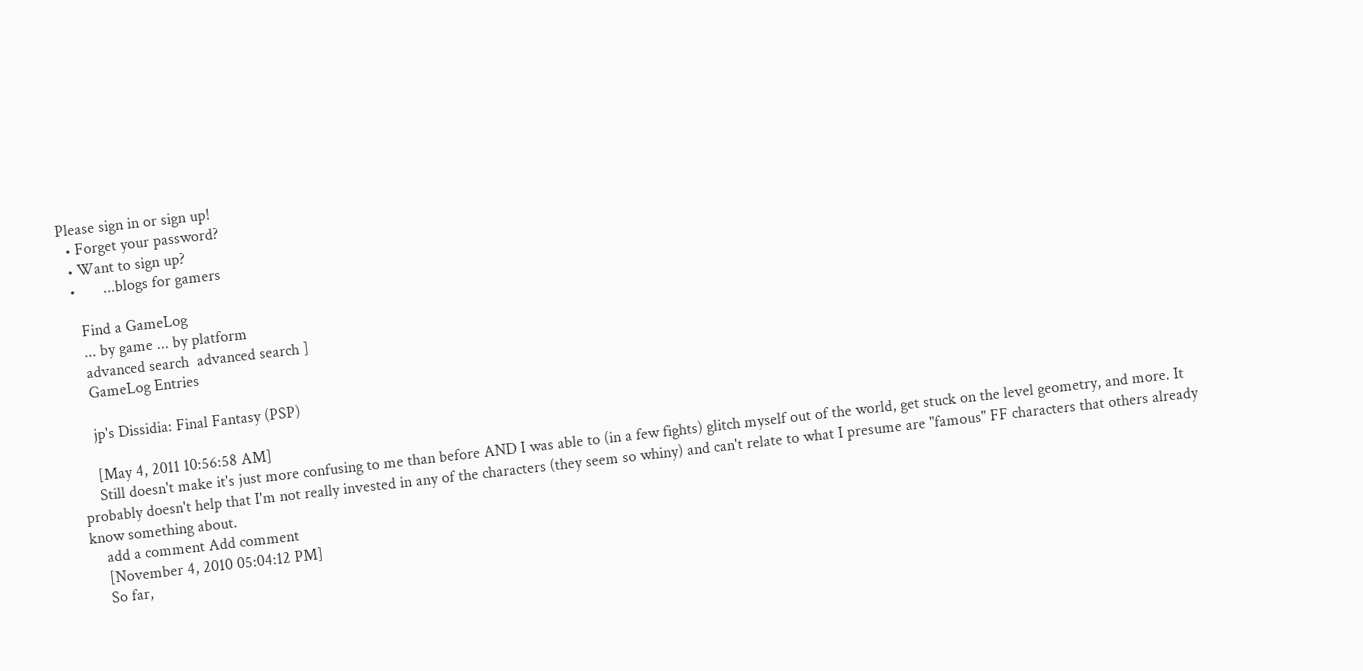Please sign in or sign up!
  • Forget your password?
  • Want to sign up?
  •       ...blogs for gamers

    Find a GameLog
    ... by game ... by platform
    advanced search  advanced search ]
    GameLog Entries

    jp's Dissidia: Final Fantasy (PSP)

    [May 4, 2011 10:56:58 AM]
    Still doesn't make it's just more confusing to me than before AND I was able to (in a few fights) glitch myself out of the world, get stuck on the level geometry, and more. It probably doesn't help that I'm not really invested in any of the characters (they seem so whiny) and can't relate to what I presume are "famous" FF characters that others already know something about.
    add a comment Add comment
    [November 4, 2010 05:04:12 PM]
    So far,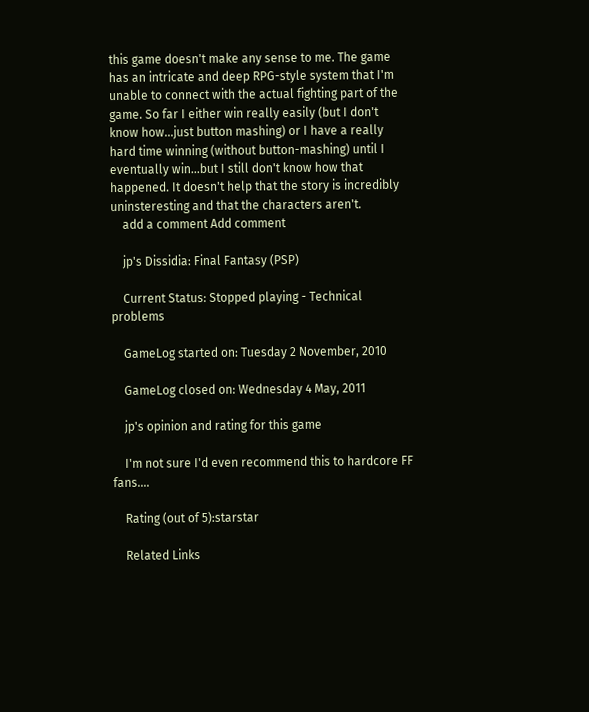this game doesn't make any sense to me. The game has an intricate and deep RPG-style system that I'm unable to connect with the actual fighting part of the game. So far I either win really easily (but I don't know how...just button mashing) or I have a really hard time winning (without button-mashing) until I eventually win...but I still don't know how that happened. It doesn't help that the story is incredibly uninsteresting and that the characters aren't.
    add a comment Add comment

    jp's Dissidia: Final Fantasy (PSP)

    Current Status: Stopped playing - Technical problems

    GameLog started on: Tuesday 2 November, 2010

    GameLog closed on: Wednesday 4 May, 2011

    jp's opinion and rating for this game

    I'm not sure I'd even recommend this to hardcore FF fans....

    Rating (out of 5):starstar

    Related Links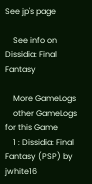See jp's page

    See info on Dissidia: Final Fantasy

    More GameLogs
    other GameLogs for this Game
    1 : Dissidia: Final Fantasy (PSP) by jwhite16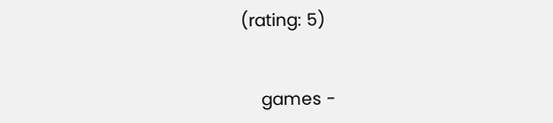(rating: 5)


    games -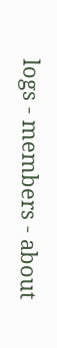logs - members - about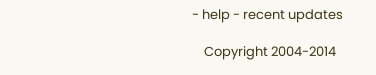- help - recent updates

    Copyright 2004-2014